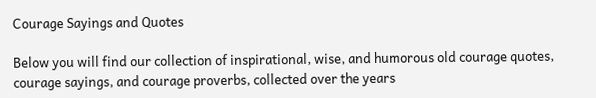Courage Sayings and Quotes

Below you will find our collection of inspirational, wise, and humorous old courage quotes, courage sayings, and courage proverbs, collected over the years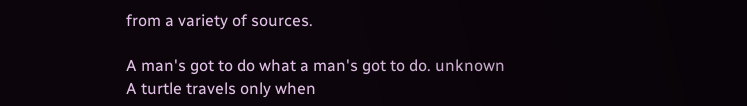from a variety of sources.

A man's got to do what a man's got to do. unknown
A turtle travels only when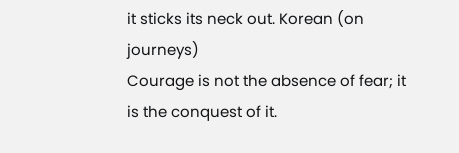it sticks its neck out. Korean (on journeys)
Courage is not the absence of fear; it is the conquest of it.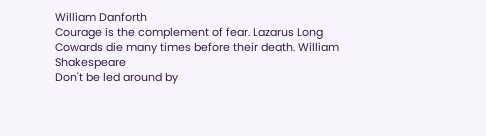William Danforth
Courage is the complement of fear. Lazarus Long
Cowards die many times before their death. William Shakespeare
Don't be led around by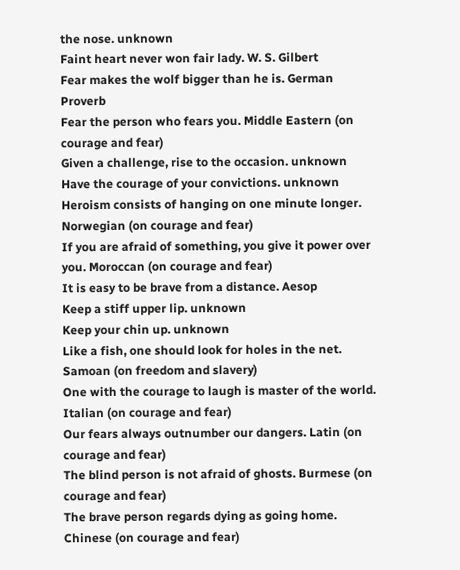the nose. unknown
Faint heart never won fair lady. W. S. Gilbert
Fear makes the wolf bigger than he is. German Proverb
Fear the person who fears you. Middle Eastern (on courage and fear)
Given a challenge, rise to the occasion. unknown
Have the courage of your convictions. unknown
Heroism consists of hanging on one minute longer. Norwegian (on courage and fear)
If you are afraid of something, you give it power over you. Moroccan (on courage and fear)
It is easy to be brave from a distance. Aesop
Keep a stiff upper lip. unknown
Keep your chin up. unknown
Like a fish, one should look for holes in the net. Samoan (on freedom and slavery)
One with the courage to laugh is master of the world. Italian (on courage and fear)
Our fears always outnumber our dangers. Latin (on courage and fear)
The blind person is not afraid of ghosts. Burmese (on courage and fear)
The brave person regards dying as going home. Chinese (on courage and fear)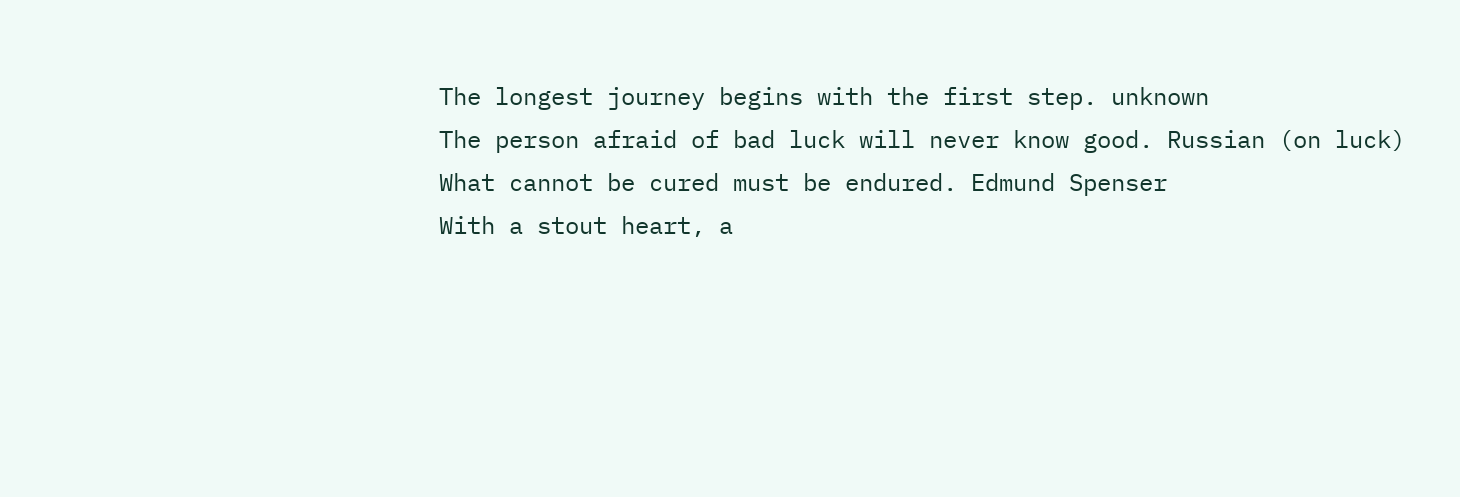The longest journey begins with the first step. unknown
The person afraid of bad luck will never know good. Russian (on luck)
What cannot be cured must be endured. Edmund Spenser
With a stout heart, a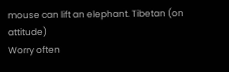mouse can lift an elephant. Tibetan (on attitude)
Worry often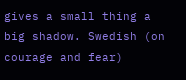gives a small thing a big shadow. Swedish (on courage and fear)